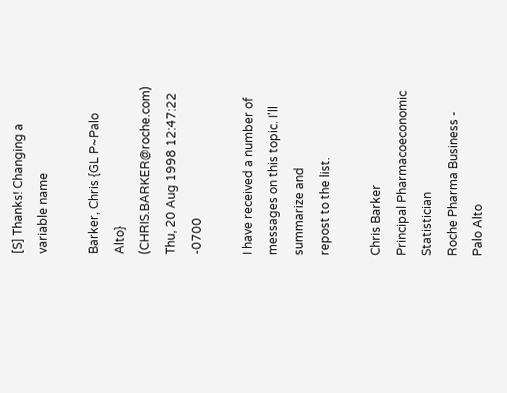[S] Thanks! Changing a variable name

Barker, Chris {GL P~Palo Alto} (CHRIS.BARKER@roche.com)
Thu, 20 Aug 1998 12:47:22 -0700

I have received a number of messages on this topic. I'll summarize and
repost to the list.

Chris Barker
Principal Pharmacoeconomic Statistician
Roche Pharma Business - Palo Alto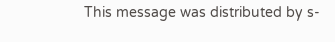This message was distributed by s-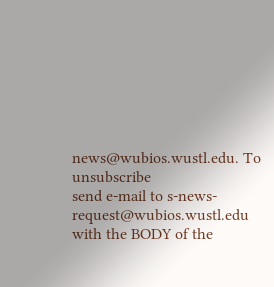news@wubios.wustl.edu. To unsubscribe
send e-mail to s-news-request@wubios.wustl.edu with the BODY of the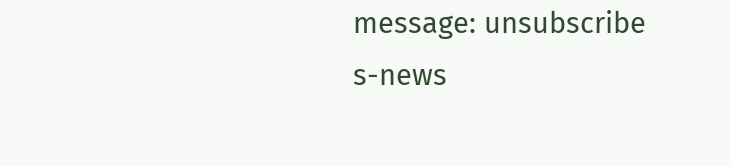message: unsubscribe s-news